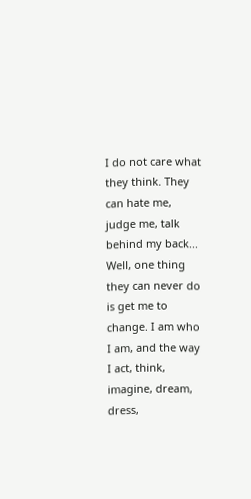I do not care what they think. They can hate me, judge me, talk behind my back... Well, one thing they can never do is get me to change. I am who I am, and the way I act, think, imagine, dream, dress,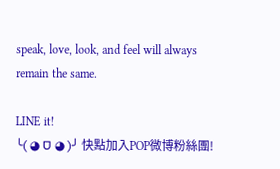speak, love, look, and feel will always remain the same.

LINE it!
╰( ◕ ᗜ ◕ )╯ 快點加入POP微博粉絲團!